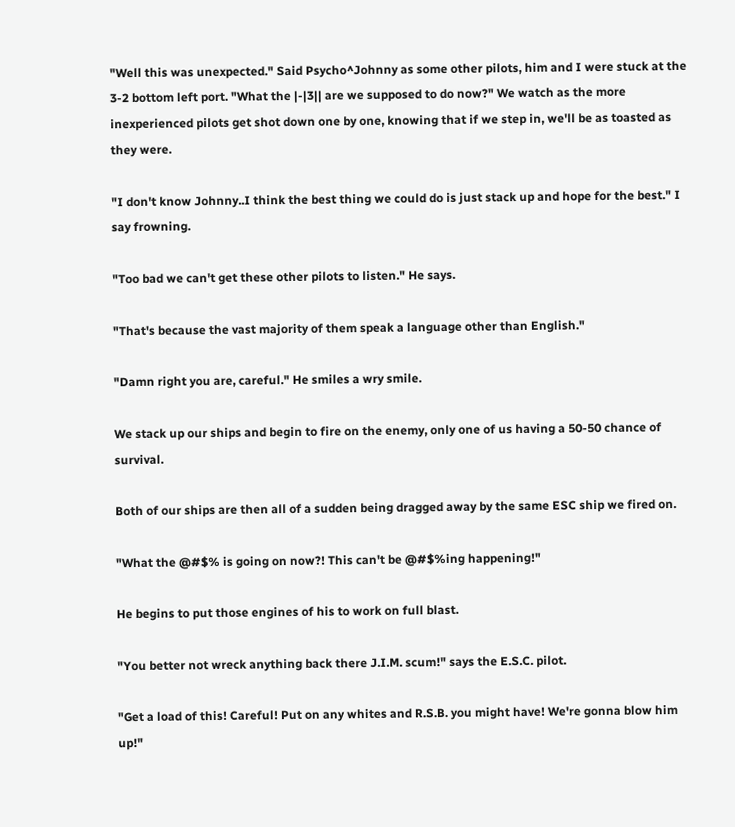"Well this was unexpected." Said Psycho^Johnny as some other pilots, him and I were stuck at the 3-2 bottom left port. "What the |-|3|| are we supposed to do now?" We watch as the more inexperienced pilots get shot down one by one, knowing that if we step in, we'll be as toasted as they were.

"I don't know Johnny..I think the best thing we could do is just stack up and hope for the best." I say frowning.

"Too bad we can't get these other pilots to listen." He says.

"That's because the vast majority of them speak a language other than English."

"Damn right you are, careful." He smiles a wry smile.

We stack up our ships and begin to fire on the enemy, only one of us having a 50-50 chance of survival.

Both of our ships are then all of a sudden being dragged away by the same ESC ship we fired on.

"What the @#$% is going on now?! This can't be @#$%ing happening!"

He begins to put those engines of his to work on full blast.

"You better not wreck anything back there J.I.M. scum!" says the E.S.C. pilot.

"Get a load of this! Careful! Put on any whites and R.S.B. you might have! We're gonna blow him up!"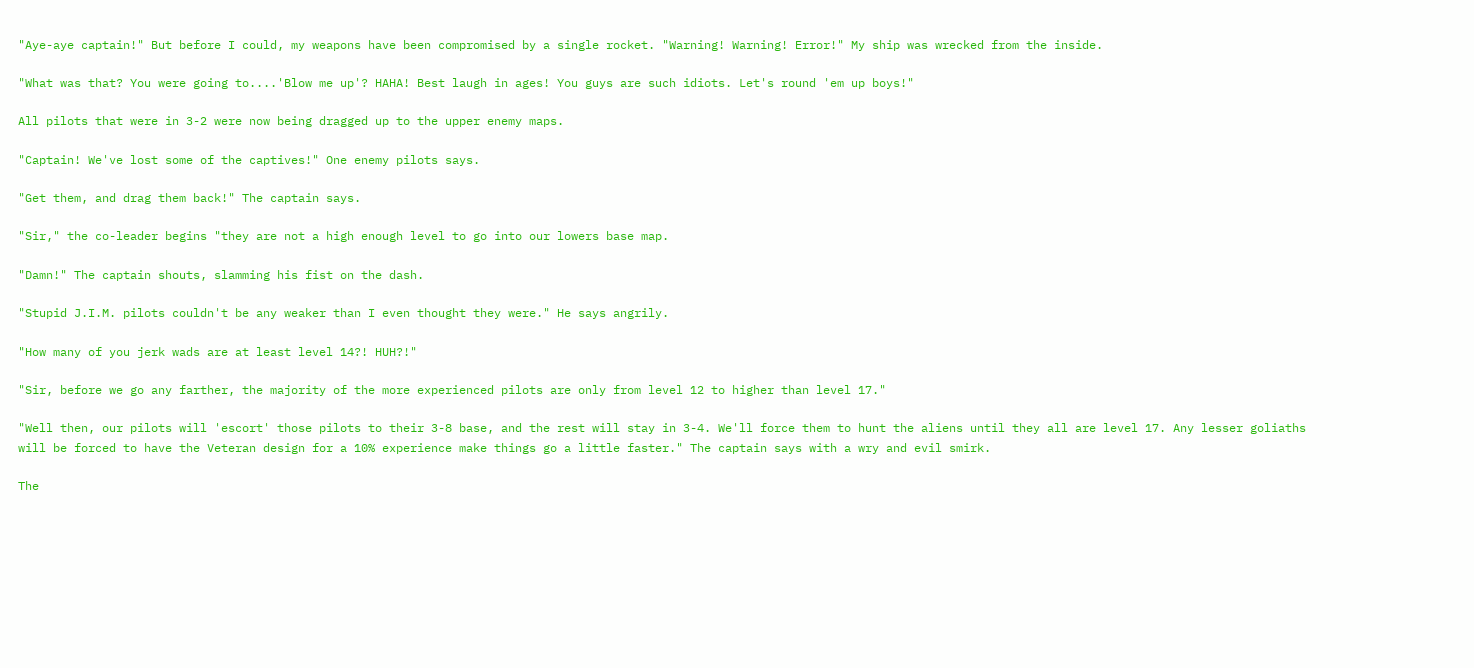"Aye-aye captain!" But before I could, my weapons have been compromised by a single rocket. "Warning! Warning! Error!" My ship was wrecked from the inside.

"What was that? You were going to....'Blow me up'? HAHA! Best laugh in ages! You guys are such idiots. Let's round 'em up boys!"

All pilots that were in 3-2 were now being dragged up to the upper enemy maps.

"Captain! We've lost some of the captives!" One enemy pilots says.

"Get them, and drag them back!" The captain says.

"Sir," the co-leader begins "they are not a high enough level to go into our lowers base map.

"Damn!" The captain shouts, slamming his fist on the dash.

"Stupid J.I.M. pilots couldn't be any weaker than I even thought they were." He says angrily.

"How many of you jerk wads are at least level 14?! HUH?!"

"Sir, before we go any farther, the majority of the more experienced pilots are only from level 12 to higher than level 17."

"Well then, our pilots will 'escort' those pilots to their 3-8 base, and the rest will stay in 3-4. We'll force them to hunt the aliens until they all are level 17. Any lesser goliaths will be forced to have the Veteran design for a 10% experience make things go a little faster." The captain says with a wry and evil smirk.

The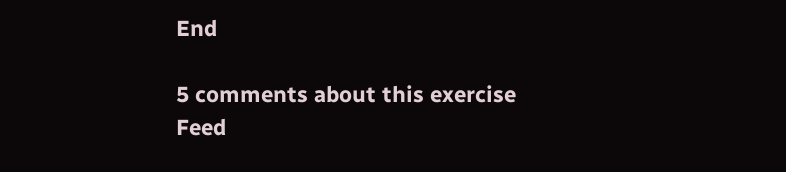End

5 comments about this exercise Feed